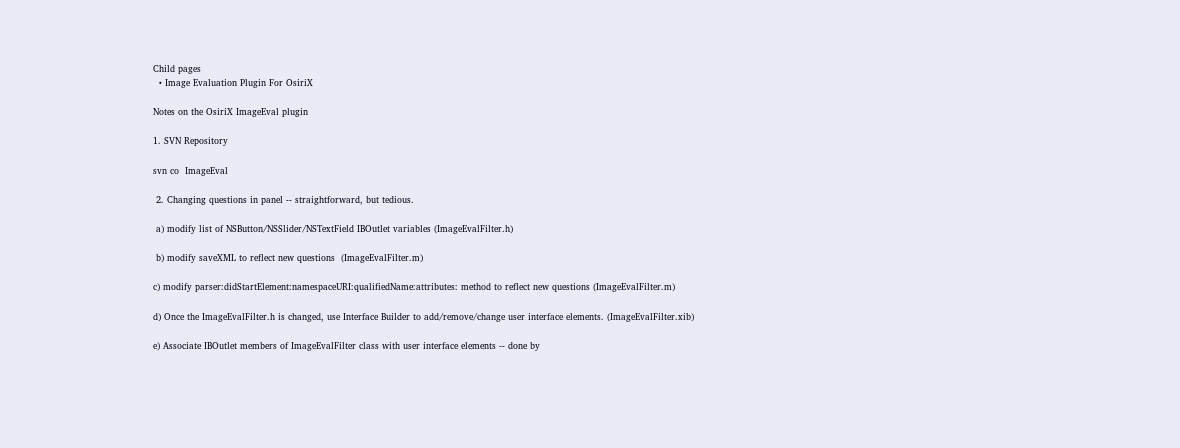Child pages
  • Image Evaluation Plugin For OsiriX

Notes on the OsiriX ImageEval plugin

1. SVN Repository

svn co  ImageEval

 2. Changing questions in panel -- straightforward, but tedious.

 a) modify list of NSButton/NSSlider/NSTextField IBOutlet variables (ImageEvalFilter.h)

 b) modify saveXML to reflect new questions  (ImageEvalFilter.m)

c) modify parser:didStartElement:namespaceURI:qualifiedName:attributes: method to reflect new questions (ImageEvalFilter.m)

d) Once the ImageEvalFilter.h is changed, use Interface Builder to add/remove/change user interface elements. (ImageEvalFilter.xib)

e) Associate IBOutlet members of ImageEvalFilter class with user interface elements -- done by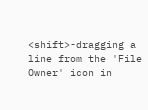<shift>-dragging a line from the 'File Owner' icon in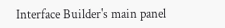Interface Builder's main panel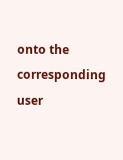onto the corresponding user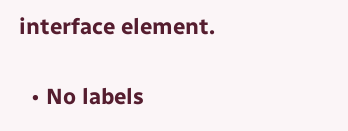interface element.

  • No labels